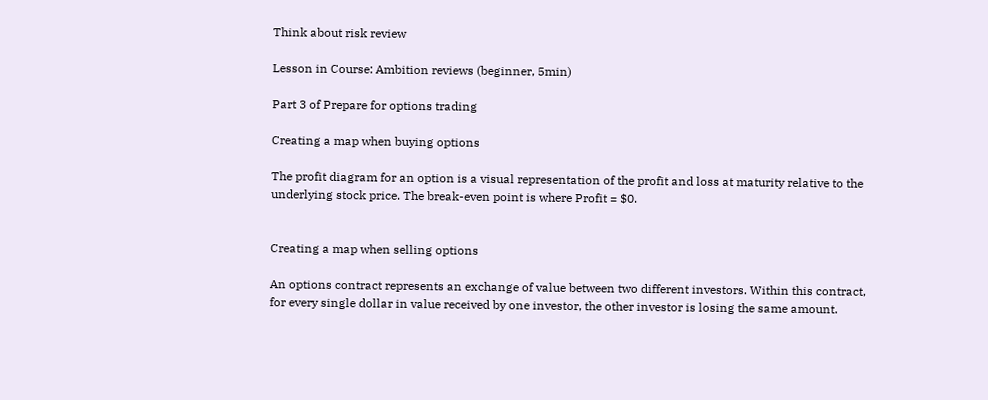Think about risk review

Lesson in Course: Ambition reviews (beginner, 5min)

Part 3 of Prepare for options trading

Creating a map when buying options

The profit diagram for an option is a visual representation of the profit and loss at maturity relative to the underlying stock price. The break-even point is where Profit = $0.


Creating a map when selling options

An options contract represents an exchange of value between two different investors. Within this contract, for every single dollar in value received by one investor, the other investor is losing the same amount.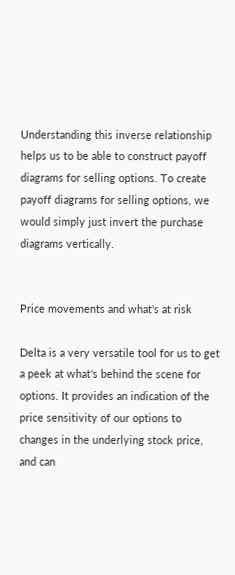Understanding this inverse relationship helps us to be able to construct payoff diagrams for selling options. To create payoff diagrams for selling options, we would simply just invert the purchase diagrams vertically.


Price movements and what's at risk

Delta is a very versatile tool for us to get a peek at what's behind the scene for options. It provides an indication of the price sensitivity of our options to changes in the underlying stock price, and can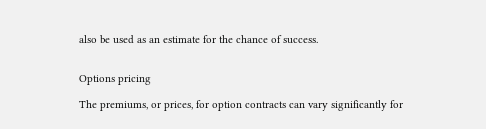also be used as an estimate for the chance of success.


Options pricing

The premiums, or prices, for option contracts can vary significantly for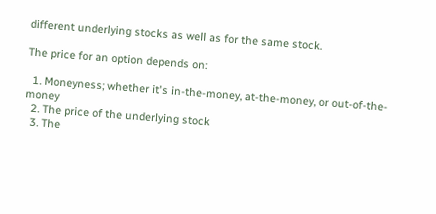different underlying stocks as well as for the same stock.

The price for an option depends on:

  1. Moneyness; whether it's in-the-money, at-the-money, or out-of-the-money
  2. The price of the underlying stock
  3. The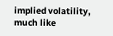implied volatility, much like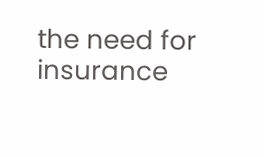the need for insurance